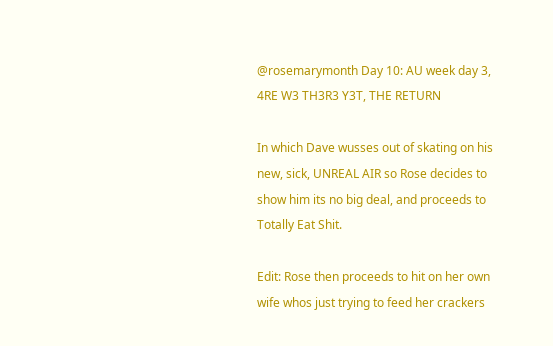@rosemarymonth Day 10: AU week day 3, 4RE W3 TH3R3 Y3T, THE RETURN

In which Dave wusses out of skating on his new, sick, UNREAL AIR so Rose decides to show him its no big deal, and proceeds to Totally Eat Shit.

Edit: Rose then proceeds to hit on her own wife whos just trying to feed her crackers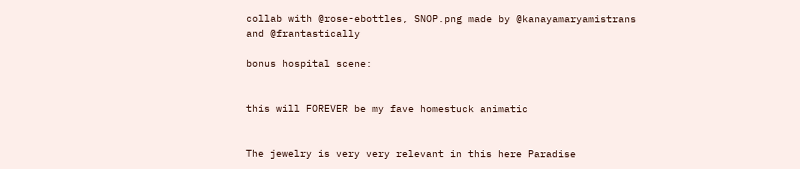collab with @rose-ebottles, SNOP.png made by @kanayamaryamistrans and @frantastically

bonus hospital scene:


this will FOREVER be my fave homestuck animatic


The jewelry is very very relevant in this here Paradise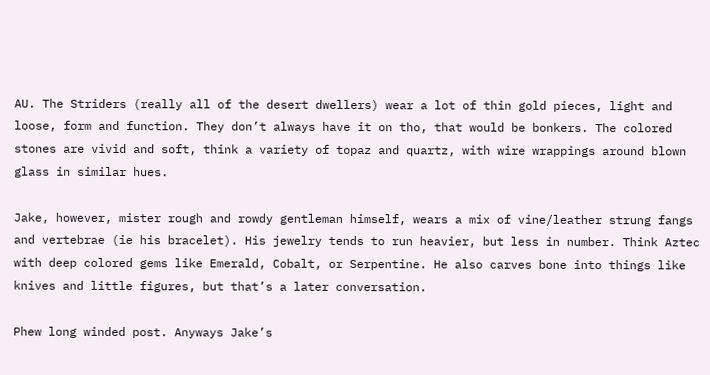AU. The Striders (really all of the desert dwellers) wear a lot of thin gold pieces, light and loose, form and function. They don’t always have it on tho, that would be bonkers. The colored stones are vivid and soft, think a variety of topaz and quartz, with wire wrappings around blown glass in similar hues.

Jake, however, mister rough and rowdy gentleman himself, wears a mix of vine/leather strung fangs and vertebrae (ie his bracelet). His jewelry tends to run heavier, but less in number. Think Aztec with deep colored gems like Emerald, Cobalt, or Serpentine. He also carves bone into things like knives and little figures, but that’s a later conversation.

Phew long winded post. Anyways Jake’s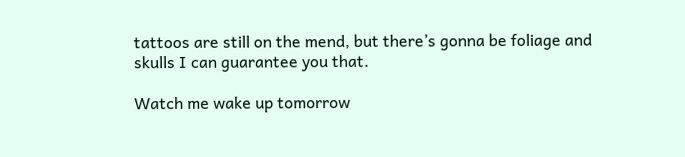tattoos are still on the mend, but there’s gonna be foliage and skulls I can guarantee you that.

Watch me wake up tomorrow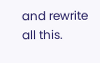and rewrite all this.